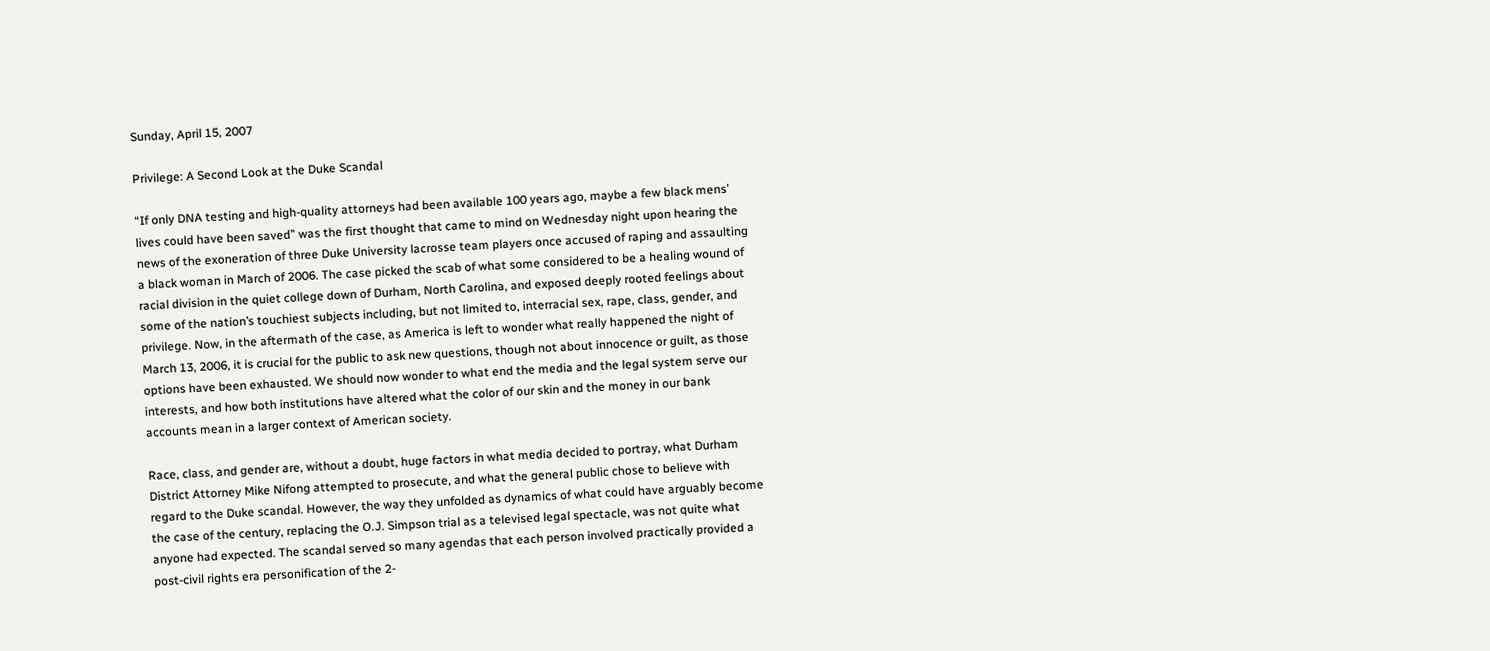Sunday, April 15, 2007

Privilege: A Second Look at the Duke Scandal

“If only DNA testing and high-quality attorneys had been available 100 years ago, maybe a few black mens’ lives could have been saved” was the first thought that came to mind on Wednesday night upon hearing the news of the exoneration of three Duke University lacrosse team players once accused of raping and assaulting a black woman in March of 2006. The case picked the scab of what some considered to be a healing wound of racial division in the quiet college down of Durham, North Carolina, and exposed deeply rooted feelings about some of the nation’s touchiest subjects including, but not limited to, interracial sex, rape, class, gender, and privilege. Now, in the aftermath of the case, as America is left to wonder what really happened the night of March 13, 2006, it is crucial for the public to ask new questions, though not about innocence or guilt, as those options have been exhausted. We should now wonder to what end the media and the legal system serve our interests, and how both institutions have altered what the color of our skin and the money in our bank accounts mean in a larger context of American society.

Race, class, and gender are, without a doubt, huge factors in what media decided to portray, what Durham District Attorney Mike Nifong attempted to prosecute, and what the general public chose to believe with regard to the Duke scandal. However, the way they unfolded as dynamics of what could have arguably become the case of the century, replacing the O.J. Simpson trial as a televised legal spectacle, was not quite what anyone had expected. The scandal served so many agendas that each person involved practically provided a post-civil rights era personification of the 2-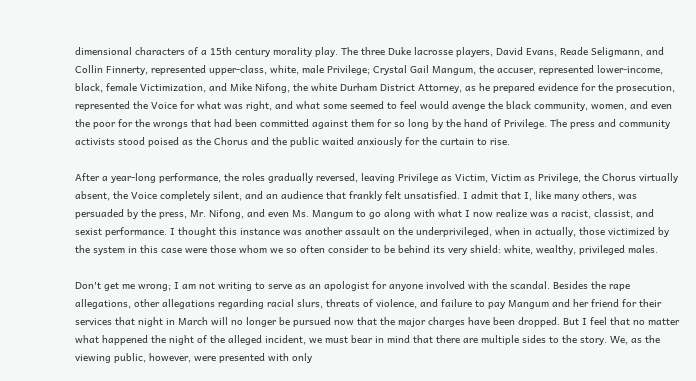dimensional characters of a 15th century morality play. The three Duke lacrosse players, David Evans, Reade Seligmann, and Collin Finnerty, represented upper-class, white, male Privilege; Crystal Gail Mangum, the accuser, represented lower-income, black, female Victimization, and Mike Nifong, the white Durham District Attorney, as he prepared evidence for the prosecution, represented the Voice for what was right, and what some seemed to feel would avenge the black community, women, and even the poor for the wrongs that had been committed against them for so long by the hand of Privilege. The press and community activists stood poised as the Chorus and the public waited anxiously for the curtain to rise.

After a year-long performance, the roles gradually reversed, leaving Privilege as Victim, Victim as Privilege, the Chorus virtually absent, the Voice completely silent, and an audience that frankly felt unsatisfied. I admit that I, like many others, was persuaded by the press, Mr. Nifong, and even Ms. Mangum to go along with what I now realize was a racist, classist, and sexist performance. I thought this instance was another assault on the underprivileged, when in actually, those victimized by the system in this case were those whom we so often consider to be behind its very shield: white, wealthy, privileged males.

Don't get me wrong; I am not writing to serve as an apologist for anyone involved with the scandal. Besides the rape allegations, other allegations regarding racial slurs, threats of violence, and failure to pay Mangum and her friend for their services that night in March will no longer be pursued now that the major charges have been dropped. But I feel that no matter what happened the night of the alleged incident, we must bear in mind that there are multiple sides to the story. We, as the viewing public, however, were presented with only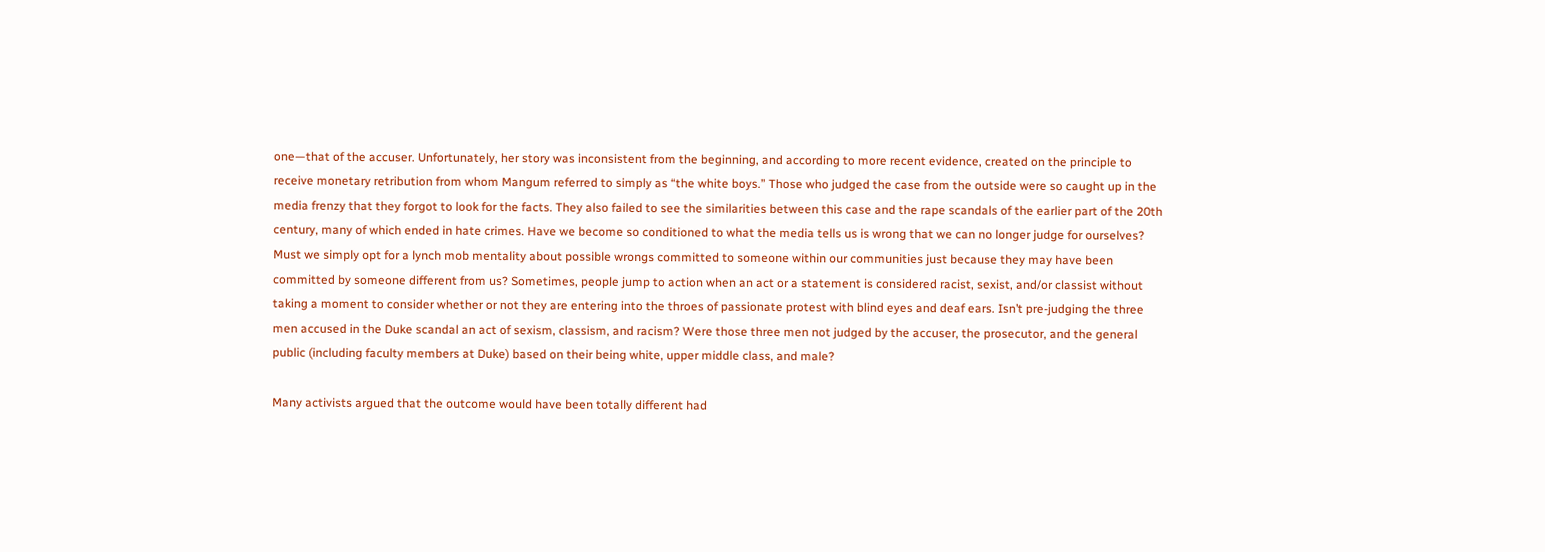one—that of the accuser. Unfortunately, her story was inconsistent from the beginning, and according to more recent evidence, created on the principle to receive monetary retribution from whom Mangum referred to simply as “the white boys.” Those who judged the case from the outside were so caught up in the media frenzy that they forgot to look for the facts. They also failed to see the similarities between this case and the rape scandals of the earlier part of the 20th century, many of which ended in hate crimes. Have we become so conditioned to what the media tells us is wrong that we can no longer judge for ourselves? Must we simply opt for a lynch mob mentality about possible wrongs committed to someone within our communities just because they may have been committed by someone different from us? Sometimes, people jump to action when an act or a statement is considered racist, sexist, and/or classist without taking a moment to consider whether or not they are entering into the throes of passionate protest with blind eyes and deaf ears. Isn’t pre-judging the three men accused in the Duke scandal an act of sexism, classism, and racism? Were those three men not judged by the accuser, the prosecutor, and the general public (including faculty members at Duke) based on their being white, upper middle class, and male?

Many activists argued that the outcome would have been totally different had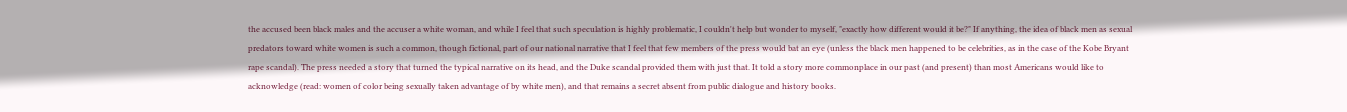the accused been black males and the accuser a white woman, and while I feel that such speculation is highly problematic, I couldn't help but wonder to myself, "exactly how different would it be?" If anything, the idea of black men as sexual predators toward white women is such a common, though fictional, part of our national narrative that I feel that few members of the press would bat an eye (unless the black men happened to be celebrities, as in the case of the Kobe Bryant rape scandal). The press needed a story that turned the typical narrative on its head, and the Duke scandal provided them with just that. It told a story more commonplace in our past (and present) than most Americans would like to acknowledge (read: women of color being sexually taken advantage of by white men), and that remains a secret absent from public dialogue and history books.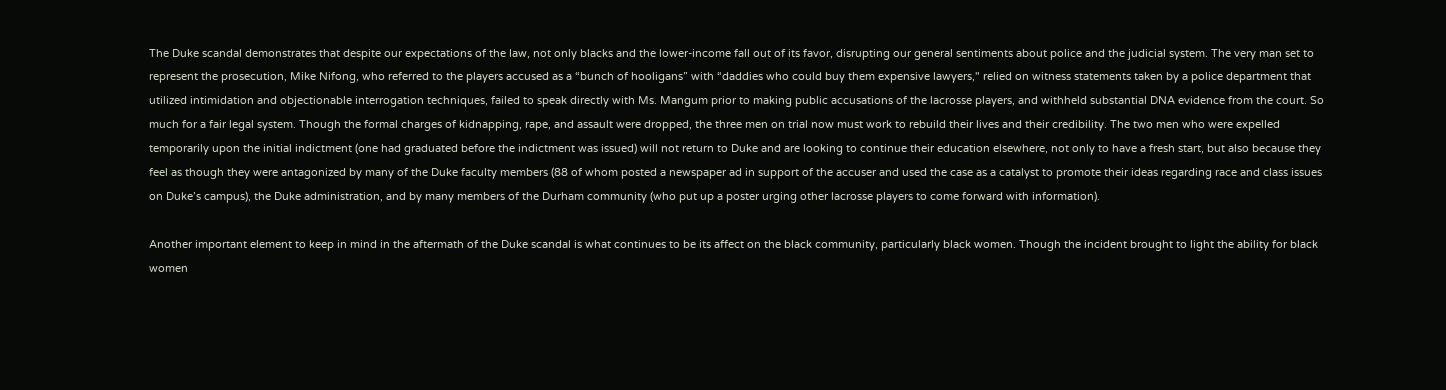The Duke scandal demonstrates that despite our expectations of the law, not only blacks and the lower-income fall out of its favor, disrupting our general sentiments about police and the judicial system. The very man set to represent the prosecution, Mike Nifong, who referred to the players accused as a “bunch of hooligans” with “daddies who could buy them expensive lawyers," relied on witness statements taken by a police department that utilized intimidation and objectionable interrogation techniques, failed to speak directly with Ms. Mangum prior to making public accusations of the lacrosse players, and withheld substantial DNA evidence from the court. So much for a fair legal system. Though the formal charges of kidnapping, rape, and assault were dropped, the three men on trial now must work to rebuild their lives and their credibility. The two men who were expelled temporarily upon the initial indictment (one had graduated before the indictment was issued) will not return to Duke and are looking to continue their education elsewhere, not only to have a fresh start, but also because they feel as though they were antagonized by many of the Duke faculty members (88 of whom posted a newspaper ad in support of the accuser and used the case as a catalyst to promote their ideas regarding race and class issues on Duke’s campus), the Duke administration, and by many members of the Durham community (who put up a poster urging other lacrosse players to come forward with information).

Another important element to keep in mind in the aftermath of the Duke scandal is what continues to be its affect on the black community, particularly black women. Though the incident brought to light the ability for black women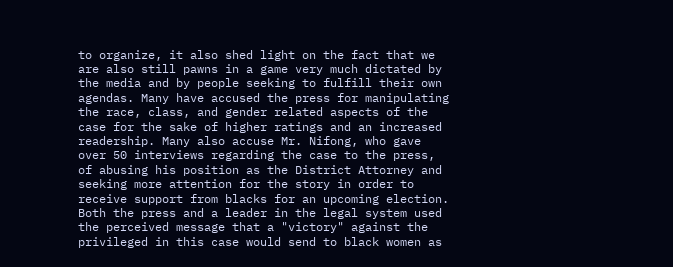to organize, it also shed light on the fact that we are also still pawns in a game very much dictated by the media and by people seeking to fulfill their own agendas. Many have accused the press for manipulating the race, class, and gender related aspects of the case for the sake of higher ratings and an increased readership. Many also accuse Mr. Nifong, who gave over 50 interviews regarding the case to the press, of abusing his position as the District Attorney and seeking more attention for the story in order to receive support from blacks for an upcoming election. Both the press and a leader in the legal system used the perceived message that a "victory" against the privileged in this case would send to black women as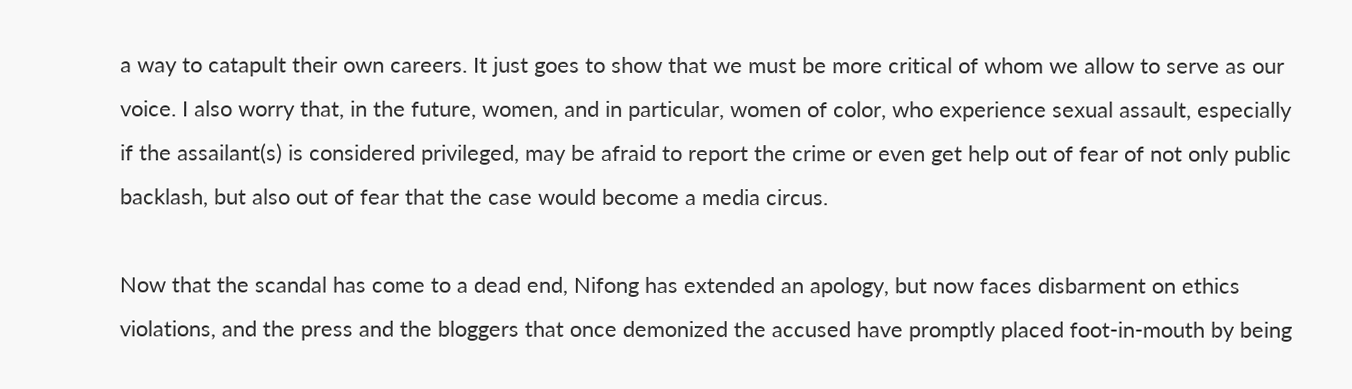a way to catapult their own careers. It just goes to show that we must be more critical of whom we allow to serve as our voice. I also worry that, in the future, women, and in particular, women of color, who experience sexual assault, especially if the assailant(s) is considered privileged, may be afraid to report the crime or even get help out of fear of not only public backlash, but also out of fear that the case would become a media circus.

Now that the scandal has come to a dead end, Nifong has extended an apology, but now faces disbarment on ethics violations, and the press and the bloggers that once demonized the accused have promptly placed foot-in-mouth by being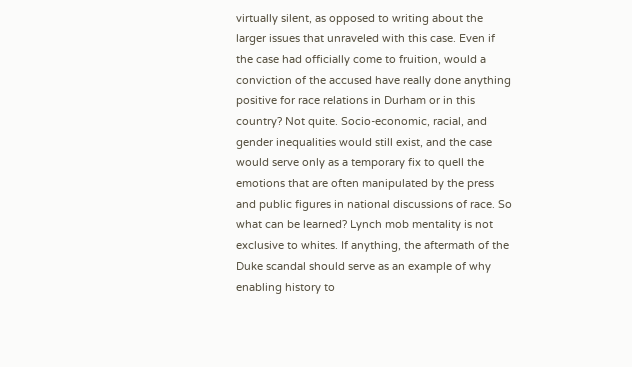virtually silent, as opposed to writing about the larger issues that unraveled with this case. Even if the case had officially come to fruition, would a conviction of the accused have really done anything positive for race relations in Durham or in this country? Not quite. Socio-economic, racial, and gender inequalities would still exist, and the case would serve only as a temporary fix to quell the emotions that are often manipulated by the press and public figures in national discussions of race. So what can be learned? Lynch mob mentality is not exclusive to whites. If anything, the aftermath of the Duke scandal should serve as an example of why enabling history to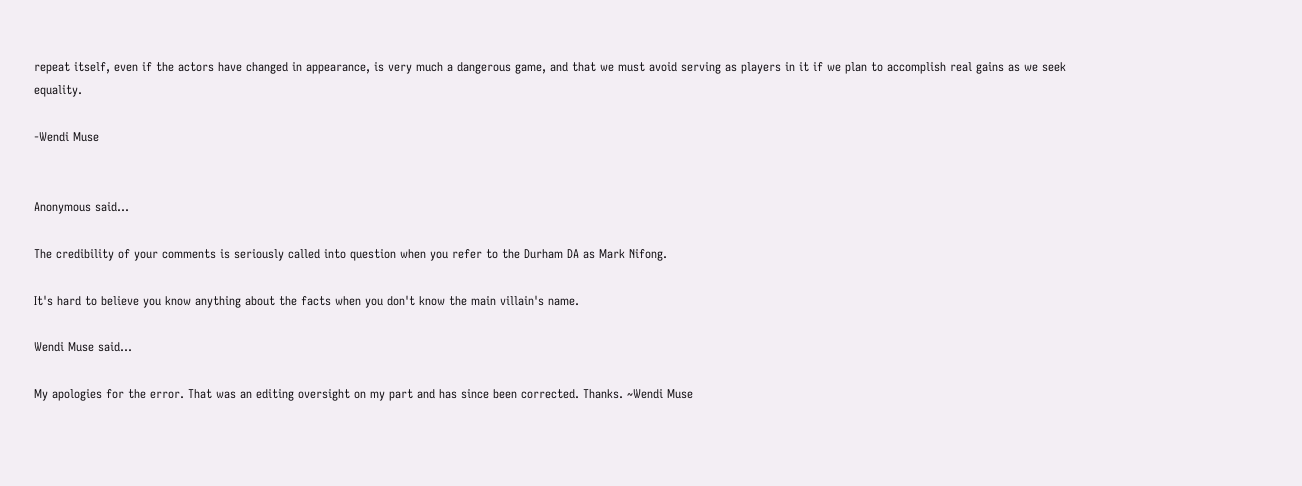repeat itself, even if the actors have changed in appearance, is very much a dangerous game, and that we must avoid serving as players in it if we plan to accomplish real gains as we seek equality.

-Wendi Muse


Anonymous said...

The credibility of your comments is seriously called into question when you refer to the Durham DA as Mark Nifong.

It's hard to believe you know anything about the facts when you don't know the main villain's name.

Wendi Muse said...

My apologies for the error. That was an editing oversight on my part and has since been corrected. Thanks. ~Wendi Muse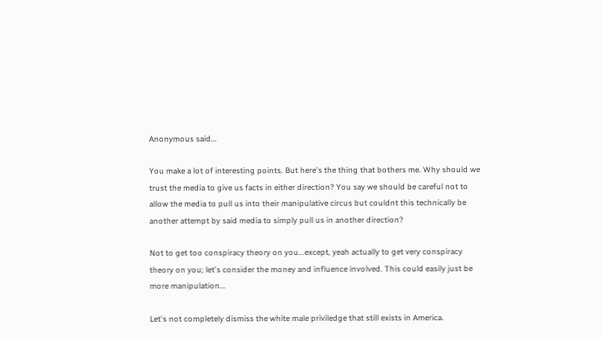Anonymous said...

You make a lot of interesting points. But here's the thing that bothers me. Why should we trust the media to give us facts in either direction? You say we should be careful not to allow the media to pull us into their manipulative circus but couldnt this technically be another attempt by said media to simply pull us in another direction?

Not to get too conspiracy theory on you...except, yeah actually to get very conspiracy theory on you; let's consider the money and influence involved. This could easily just be more manipulation...

Let's not completely dismiss the white male priviledge that still exists in America.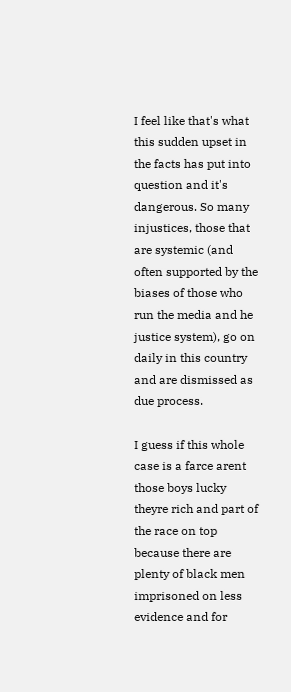I feel like that's what this sudden upset in the facts has put into question and it's dangerous. So many injustices, those that are systemic (and often supported by the biases of those who run the media and he justice system), go on daily in this country and are dismissed as due process.

I guess if this whole case is a farce arent those boys lucky theyre rich and part of the race on top because there are plenty of black men imprisoned on less evidence and for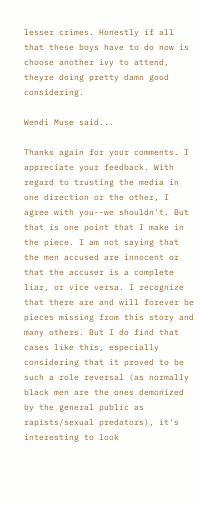lesser crimes. Honestly if all that these boys have to do now is choose another ivy to attend, theyre doing pretty damn good considering.

Wendi Muse said...

Thanks again for your comments. I appreciate your feedback. With regard to trusting the media in one direction or the other, I agree with you--we shouldn't. But that is one point that I make in the piece. I am not saying that the men accused are innocent or that the accuser is a complete liar, or vice versa. I recognize that there are and will forever be pieces missing from this story and many others. But I do find that cases like this, especially considering that it proved to be such a role reversal (as normally black men are the ones demonized by the general public as rapists/sexual predators), it's interesting to look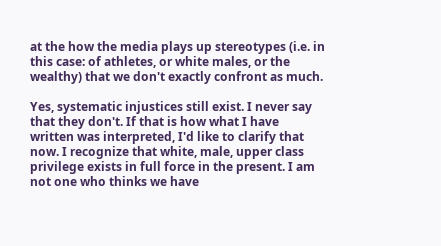at the how the media plays up stereotypes (i.e. in this case: of athletes, or white males, or the wealthy) that we don't exactly confront as much.

Yes, systematic injustices still exist. I never say that they don't. If that is how what I have written was interpreted, I'd like to clarify that now. I recognize that white, male, upper class privilege exists in full force in the present. I am not one who thinks we have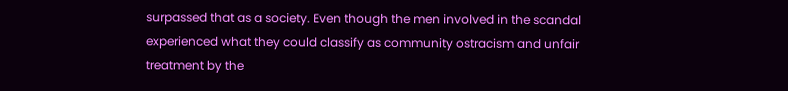surpassed that as a society. Even though the men involved in the scandal experienced what they could classify as community ostracism and unfair treatment by the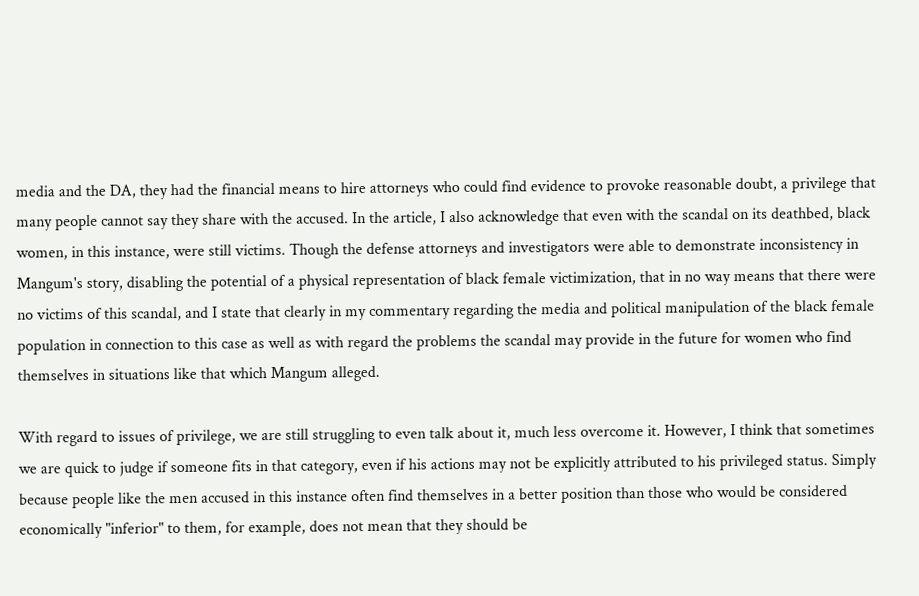media and the DA, they had the financial means to hire attorneys who could find evidence to provoke reasonable doubt, a privilege that many people cannot say they share with the accused. In the article, I also acknowledge that even with the scandal on its deathbed, black women, in this instance, were still victims. Though the defense attorneys and investigators were able to demonstrate inconsistency in Mangum's story, disabling the potential of a physical representation of black female victimization, that in no way means that there were no victims of this scandal, and I state that clearly in my commentary regarding the media and political manipulation of the black female population in connection to this case as well as with regard the problems the scandal may provide in the future for women who find themselves in situations like that which Mangum alleged.

With regard to issues of privilege, we are still struggling to even talk about it, much less overcome it. However, I think that sometimes we are quick to judge if someone fits in that category, even if his actions may not be explicitly attributed to his privileged status. Simply because people like the men accused in this instance often find themselves in a better position than those who would be considered economically "inferior" to them, for example, does not mean that they should be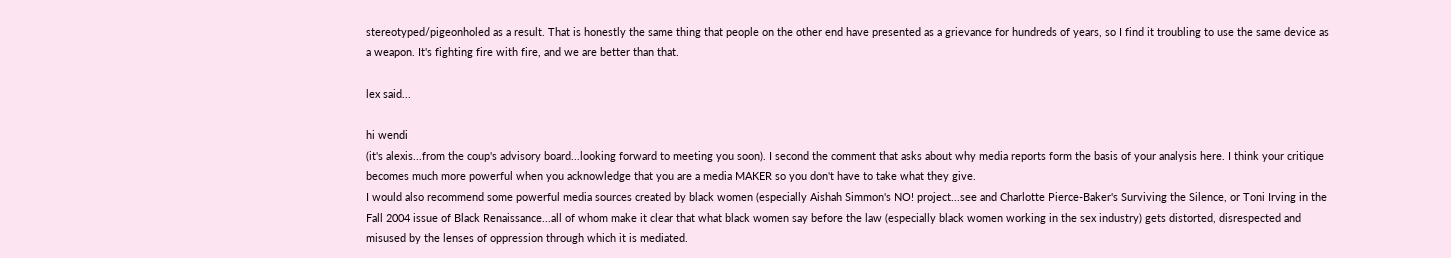stereotyped/pigeonholed as a result. That is honestly the same thing that people on the other end have presented as a grievance for hundreds of years, so I find it troubling to use the same device as a weapon. It's fighting fire with fire, and we are better than that.

lex said...

hi wendi
(it's alexis...from the coup's advisory board...looking forward to meeting you soon). I second the comment that asks about why media reports form the basis of your analysis here. I think your critique becomes much more powerful when you acknowledge that you are a media MAKER so you don't have to take what they give.
I would also recommend some powerful media sources created by black women (especially Aishah Simmon's NO! project...see and Charlotte Pierce-Baker's Surviving the Silence, or Toni Irving in the Fall 2004 issue of Black Renaissance...all of whom make it clear that what black women say before the law (especially black women working in the sex industry) gets distorted, disrespected and misused by the lenses of oppression through which it is mediated.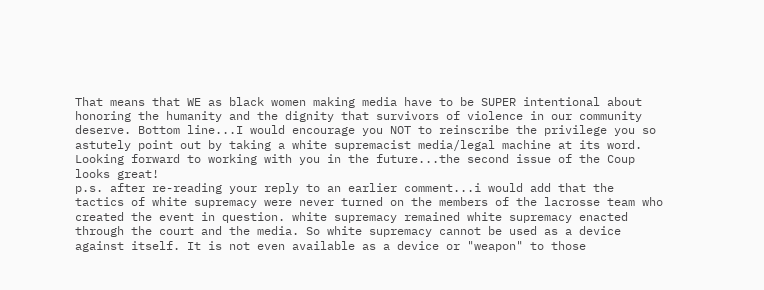That means that WE as black women making media have to be SUPER intentional about honoring the humanity and the dignity that survivors of violence in our community deserve. Bottom line...I would encourage you NOT to reinscribe the privilege you so astutely point out by taking a white supremacist media/legal machine at its word.
Looking forward to working with you in the future...the second issue of the Coup looks great!
p.s. after re-reading your reply to an earlier comment...i would add that the tactics of white supremacy were never turned on the members of the lacrosse team who created the event in question. white supremacy remained white supremacy enacted through the court and the media. So white supremacy cannot be used as a device against itself. It is not even available as a device or "weapon" to those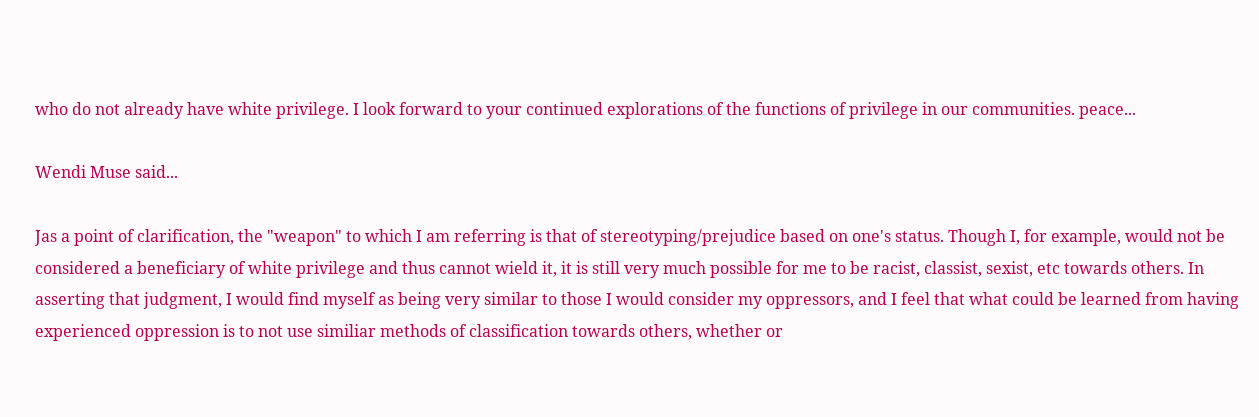who do not already have white privilege. I look forward to your continued explorations of the functions of privilege in our communities. peace...

Wendi Muse said...

Jas a point of clarification, the "weapon" to which I am referring is that of stereotyping/prejudice based on one's status. Though I, for example, would not be considered a beneficiary of white privilege and thus cannot wield it, it is still very much possible for me to be racist, classist, sexist, etc towards others. In asserting that judgment, I would find myself as being very similar to those I would consider my oppressors, and I feel that what could be learned from having experienced oppression is to not use similiar methods of classification towards others, whether or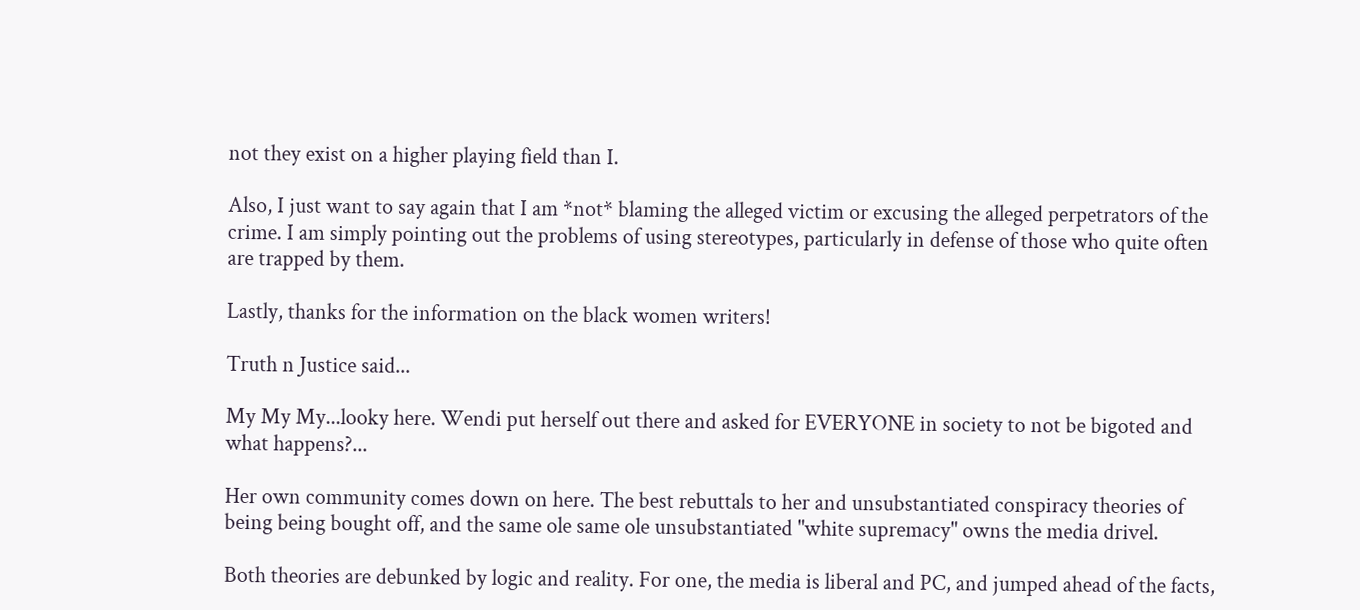not they exist on a higher playing field than I.

Also, I just want to say again that I am *not* blaming the alleged victim or excusing the alleged perpetrators of the crime. I am simply pointing out the problems of using stereotypes, particularly in defense of those who quite often are trapped by them.

Lastly, thanks for the information on the black women writers!

Truth n Justice said...

My My My...looky here. Wendi put herself out there and asked for EVERYONE in society to not be bigoted and what happens?...

Her own community comes down on here. The best rebuttals to her and unsubstantiated conspiracy theories of being being bought off, and the same ole same ole unsubstantiated "white supremacy" owns the media drivel.

Both theories are debunked by logic and reality. For one, the media is liberal and PC, and jumped ahead of the facts,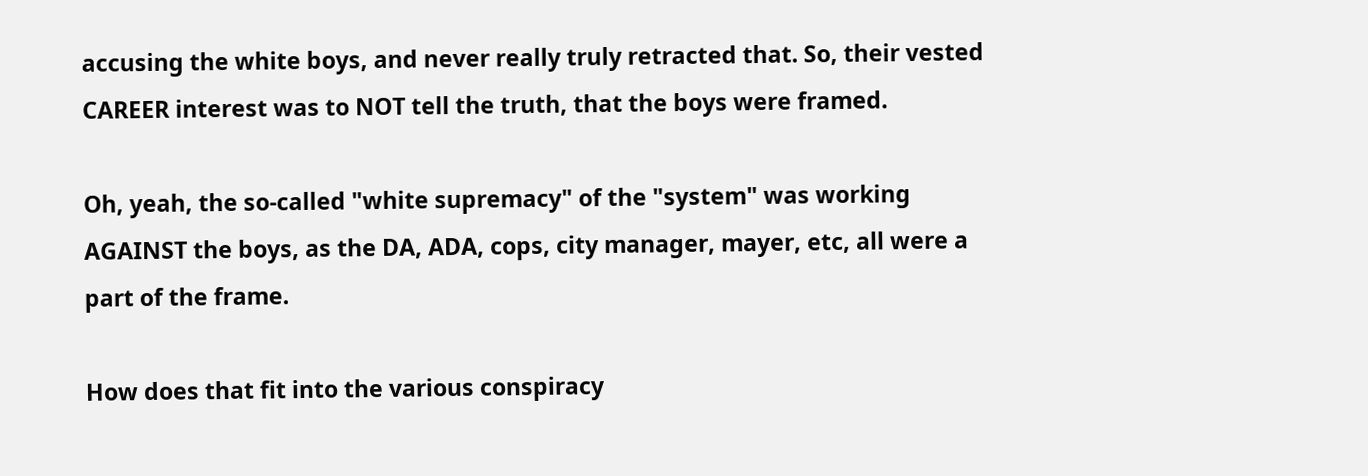accusing the white boys, and never really truly retracted that. So, their vested CAREER interest was to NOT tell the truth, that the boys were framed.

Oh, yeah, the so-called "white supremacy" of the "system" was working AGAINST the boys, as the DA, ADA, cops, city manager, mayer, etc, all were a part of the frame.

How does that fit into the various conspiracy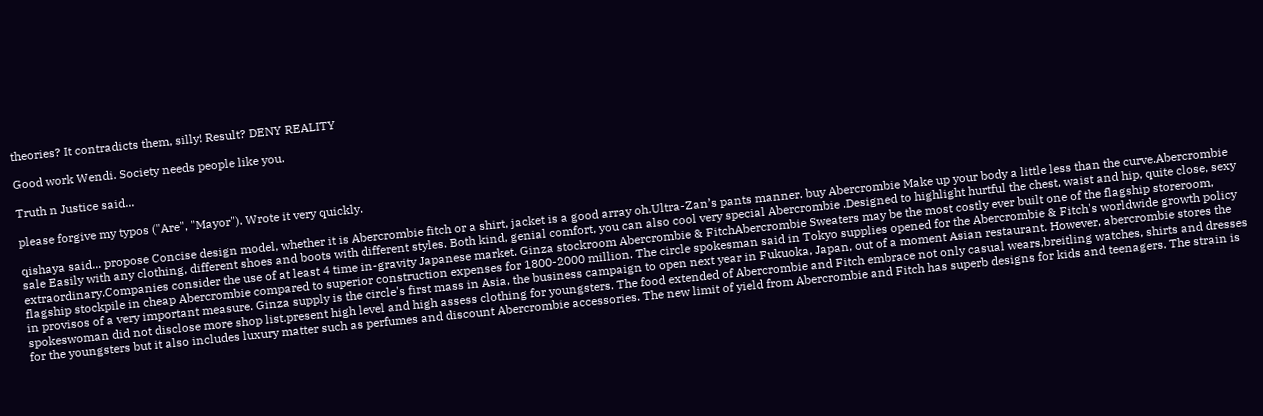theories? It contradicts them, silly! Result? DENY REALITY

Good work Wendi. Society needs people like you.

Truth n Justice said...

please forgive my typos ("Are", "Mayor"). Wrote it very quickly.

qishaya said... propose Concise design model, whether it is Abercrombie fitch or a shirt, jacket is a good array oh.Ultra-Zan’s pants manner. buy Abercrombie Make up your body a little less than the curve.Abercrombie sale Easily with any clothing, different shoes and boots with different styles. Both kind, genial comfort, you can also cool very special Abercrombie .Designed to highlight hurtful the chest, waist and hip, quite close, sexy extraordinary.Companies consider the use of at least 4 time in-gravity Japanese market. Ginza stockroom Abercrombie & FitchAbercrombie Sweaters may be the most costly ever built one of the flagship storeroom, flagship stockpile in cheap Abercrombie compared to superior construction expenses for 1800-2000 million. The circle spokesman said in Tokyo supplies opened for the Abercrombie & Fitch's worldwide growth policy in provisos of a very important measure. Ginza supply is the circle's first mass in Asia, the business campaign to open next year in Fukuoka, Japan, out of a moment Asian restaurant. However, abercrombie stores the spokeswoman did not disclose more shop list.present high level and high assess clothing for youngsters. The food extended of Abercrombie and Fitch embrace not only casual wears,breitling watches, shirts and dresses for the youngsters but it also includes luxury matter such as perfumes and discount Abercrombie accessories. The new limit of yield from Abercrombie and Fitch has superb designs for kids and teenagers. The strain is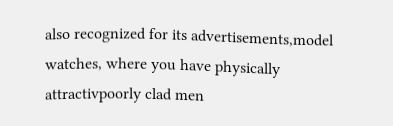also recognized for its advertisements,model watches, where you have physically attractivpoorly clad men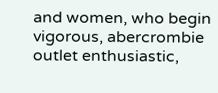and women, who begin vigorous, abercrombie outlet enthusiastic,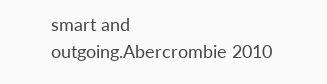smart and outgoing.Abercrombie 2010